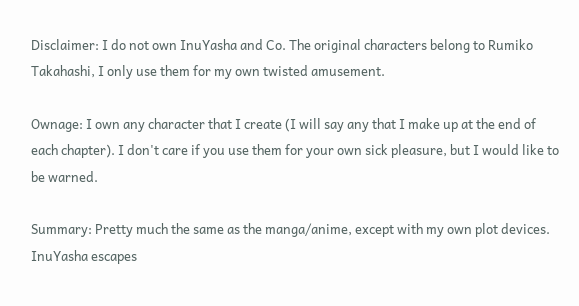Disclaimer: I do not own InuYasha and Co. The original characters belong to Rumiko Takahashi, I only use them for my own twisted amusement.

Ownage: I own any character that I create (I will say any that I make up at the end of each chapter). I don't care if you use them for your own sick pleasure, but I would like to be warned.

Summary: Pretty much the same as the manga/anime, except with my own plot devices.
InuYasha escapes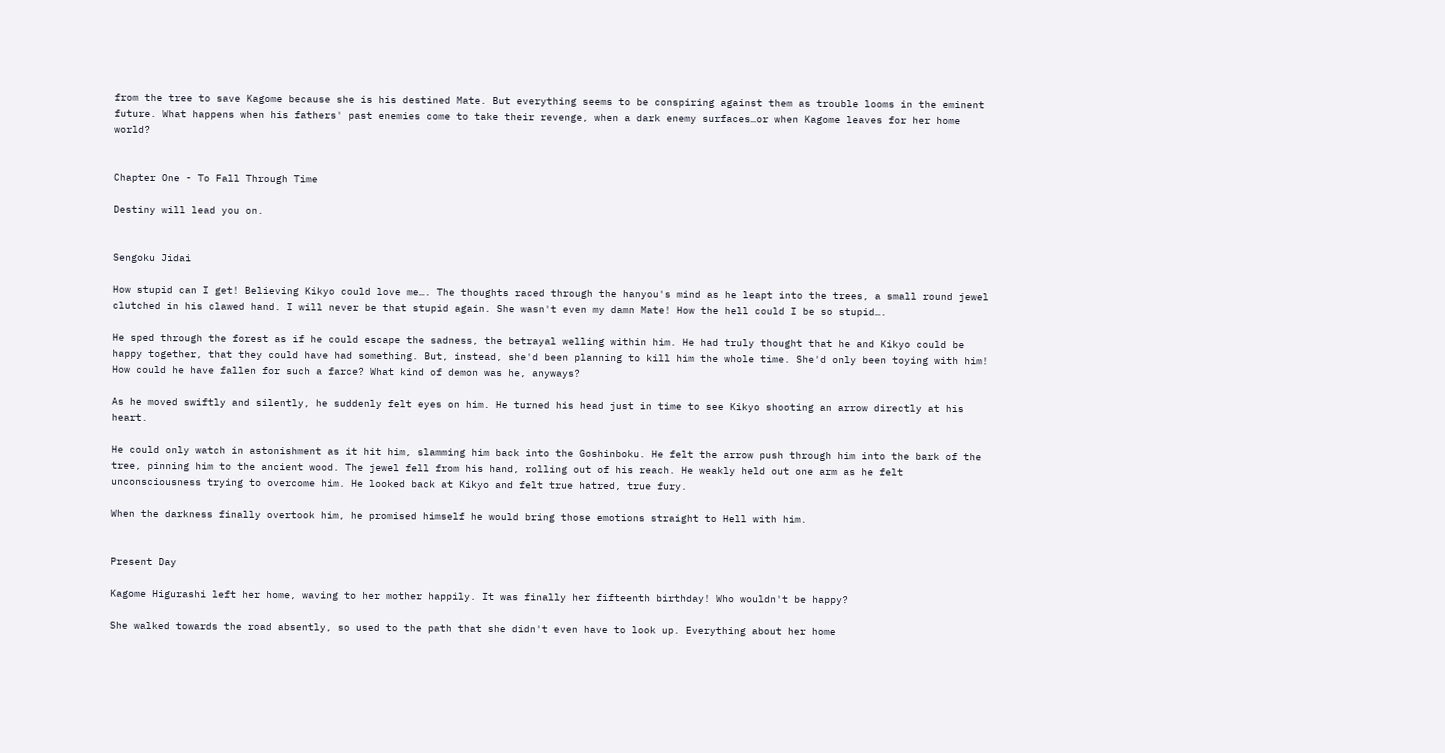from the tree to save Kagome because she is his destined Mate. But everything seems to be conspiring against them as trouble looms in the eminent future. What happens when his fathers' past enemies come to take their revenge, when a dark enemy surfaces…or when Kagome leaves for her home world?


Chapter One - To Fall Through Time

Destiny will lead you on.


Sengoku Jidai

How stupid can I get! Believing Kikyo could love me…. The thoughts raced through the hanyou's mind as he leapt into the trees, a small round jewel clutched in his clawed hand. I will never be that stupid again. She wasn't even my damn Mate! How the hell could I be so stupid….

He sped through the forest as if he could escape the sadness, the betrayal welling within him. He had truly thought that he and Kikyo could be happy together, that they could have had something. But, instead, she'd been planning to kill him the whole time. She'd only been toying with him! How could he have fallen for such a farce? What kind of demon was he, anyways?

As he moved swiftly and silently, he suddenly felt eyes on him. He turned his head just in time to see Kikyo shooting an arrow directly at his heart.

He could only watch in astonishment as it hit him, slamming him back into the Goshinboku. He felt the arrow push through him into the bark of the tree, pinning him to the ancient wood. The jewel fell from his hand, rolling out of his reach. He weakly held out one arm as he felt unconsciousness trying to overcome him. He looked back at Kikyo and felt true hatred, true fury.

When the darkness finally overtook him, he promised himself he would bring those emotions straight to Hell with him.


Present Day

Kagome Higurashi left her home, waving to her mother happily. It was finally her fifteenth birthday! Who wouldn't be happy?

She walked towards the road absently, so used to the path that she didn't even have to look up. Everything about her home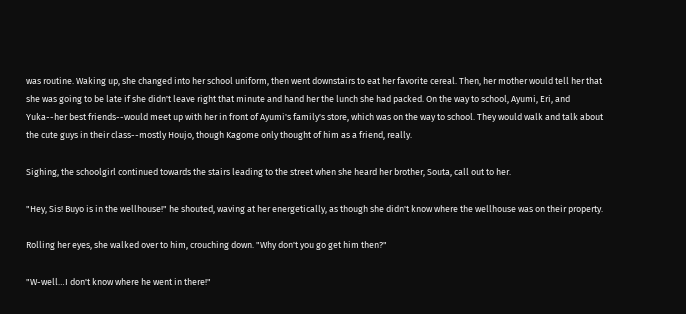was routine. Waking up, she changed into her school uniform, then went downstairs to eat her favorite cereal. Then, her mother would tell her that she was going to be late if she didn't leave right that minute and hand her the lunch she had packed. On the way to school, Ayumi, Eri, and Yuka--her best friends--would meet up with her in front of Ayumi's family's store, which was on the way to school. They would walk and talk about the cute guys in their class--mostly Houjo, though Kagome only thought of him as a friend, really.

Sighing, the schoolgirl continued towards the stairs leading to the street when she heard her brother, Souta, call out to her.

"Hey, Sis! Buyo is in the wellhouse!" he shouted, waving at her energetically, as though she didn't know where the wellhouse was on their property.

Rolling her eyes, she walked over to him, crouching down. "Why don't you go get him then?"

"W-well…I don't know where he went in there!"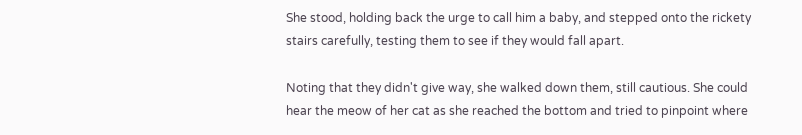She stood, holding back the urge to call him a baby, and stepped onto the rickety stairs carefully, testing them to see if they would fall apart.

Noting that they didn't give way, she walked down them, still cautious. She could hear the meow of her cat as she reached the bottom and tried to pinpoint where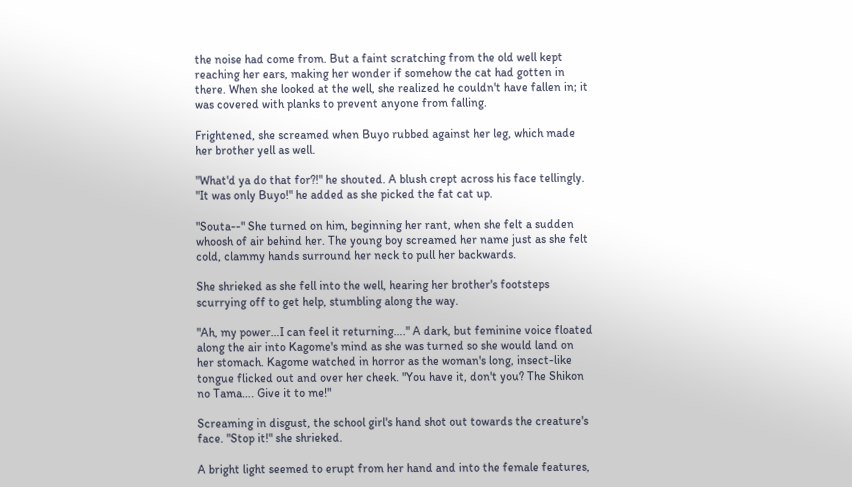the noise had come from. But a faint scratching from the old well kept reaching her ears, making her wonder if somehow the cat had gotten in there. When she looked at the well, she realized he couldn't have fallen in; it was covered with planks to prevent anyone from falling.

Frightened, she screamed when Buyo rubbed against her leg, which made her brother yell as well.

"What'd ya do that for?!" he shouted. A blush crept across his face tellingly. "It was only Buyo!" he added as she picked the fat cat up.

"Souta--" She turned on him, beginning her rant, when she felt a sudden whoosh of air behind her. The young boy screamed her name just as she felt cold, clammy hands surround her neck to pull her backwards.

She shrieked as she fell into the well, hearing her brother's footsteps scurrying off to get help, stumbling along the way.

"Ah, my power…I can feel it returning…." A dark, but feminine voice floated along the air into Kagome's mind as she was turned so she would land on her stomach. Kagome watched in horror as the woman's long, insect-like tongue flicked out and over her cheek. "You have it, don't you? The Shikon no Tama…. Give it to me!"

Screaming in disgust, the school girl's hand shot out towards the creature's face. "Stop it!" she shrieked.

A bright light seemed to erupt from her hand and into the female features,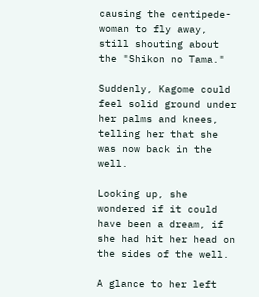causing the centipede-woman to fly away, still shouting about the "Shikon no Tama."

Suddenly, Kagome could feel solid ground under her palms and knees, telling her that she was now back in the well.

Looking up, she wondered if it could have been a dream, if she had hit her head on the sides of the well.

A glance to her left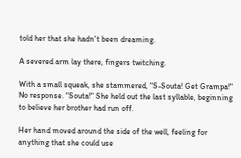told her that she hadn't been dreaming.

A severed arm lay there, fingers twitching.

With a small squeak, she stammered, "S-Souta! Get Grampa!" No response. "Souta!" She held out the last syllable, beginning to believe her brother had run off.

Her hand moved around the side of the well, feeling for anything that she could use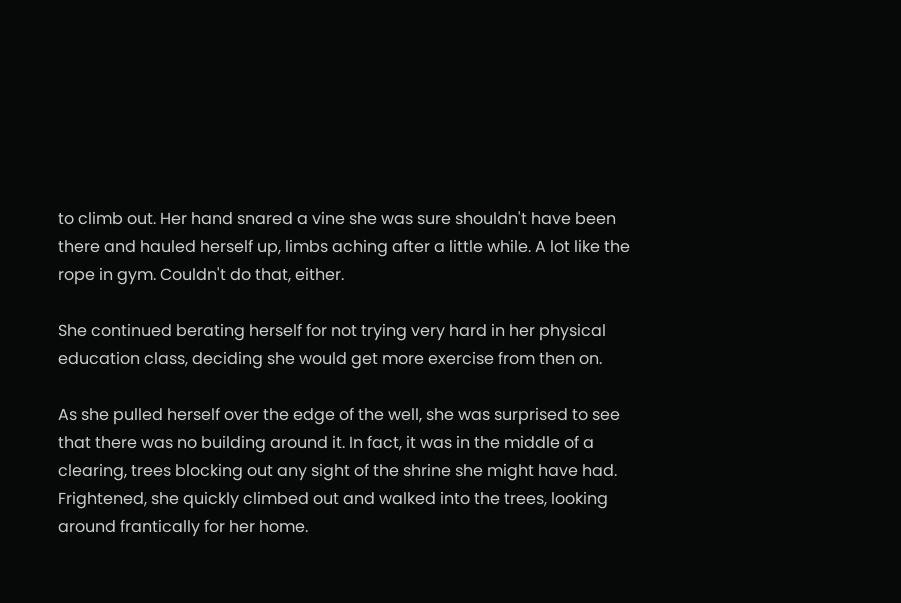to climb out. Her hand snared a vine she was sure shouldn't have been there and hauled herself up, limbs aching after a little while. A lot like the rope in gym. Couldn't do that, either.

She continued berating herself for not trying very hard in her physical education class, deciding she would get more exercise from then on.

As she pulled herself over the edge of the well, she was surprised to see that there was no building around it. In fact, it was in the middle of a clearing, trees blocking out any sight of the shrine she might have had. Frightened, she quickly climbed out and walked into the trees, looking around frantically for her home.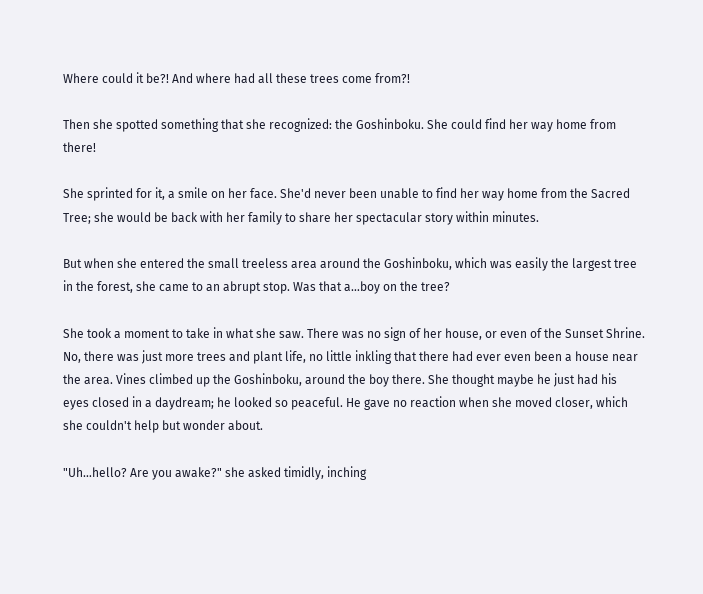Where could it be?! And where had all these trees come from?!

Then she spotted something that she recognized: the Goshinboku. She could find her way home from there!

She sprinted for it, a smile on her face. She'd never been unable to find her way home from the Sacred Tree; she would be back with her family to share her spectacular story within minutes.

But when she entered the small treeless area around the Goshinboku, which was easily the largest tree in the forest, she came to an abrupt stop. Was that a…boy on the tree?

She took a moment to take in what she saw. There was no sign of her house, or even of the Sunset Shrine. No, there was just more trees and plant life, no little inkling that there had ever even been a house near the area. Vines climbed up the Goshinboku, around the boy there. She thought maybe he just had his eyes closed in a daydream; he looked so peaceful. He gave no reaction when she moved closer, which she couldn't help but wonder about.

"Uh…hello? Are you awake?" she asked timidly, inching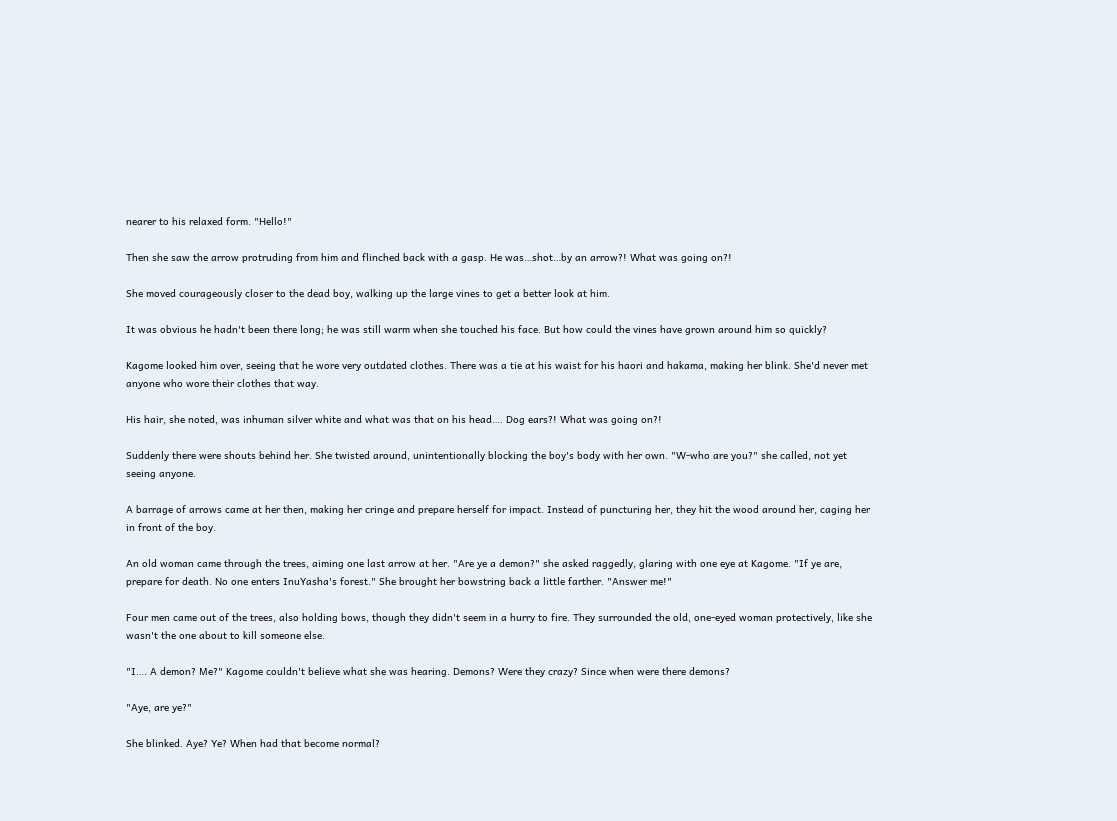nearer to his relaxed form. "Hello!"

Then she saw the arrow protruding from him and flinched back with a gasp. He was…shot…by an arrow?! What was going on?!

She moved courageously closer to the dead boy, walking up the large vines to get a better look at him.

It was obvious he hadn't been there long; he was still warm when she touched his face. But how could the vines have grown around him so quickly?

Kagome looked him over, seeing that he wore very outdated clothes. There was a tie at his waist for his haori and hakama, making her blink. She'd never met anyone who wore their clothes that way.

His hair, she noted, was inhuman silver white and what was that on his head…. Dog ears?! What was going on?!

Suddenly there were shouts behind her. She twisted around, unintentionally blocking the boy's body with her own. "W-who are you?" she called, not yet seeing anyone.

A barrage of arrows came at her then, making her cringe and prepare herself for impact. Instead of puncturing her, they hit the wood around her, caging her in front of the boy.

An old woman came through the trees, aiming one last arrow at her. "Are ye a demon?" she asked raggedly, glaring with one eye at Kagome. "If ye are, prepare for death. No one enters InuYasha's forest." She brought her bowstring back a little farther. "Answer me!"

Four men came out of the trees, also holding bows, though they didn't seem in a hurry to fire. They surrounded the old, one-eyed woman protectively, like she wasn't the one about to kill someone else.

"I…. A demon? Me?" Kagome couldn't believe what she was hearing. Demons? Were they crazy? Since when were there demons?

"Aye, are ye?"

She blinked. Aye? Ye? When had that become normal?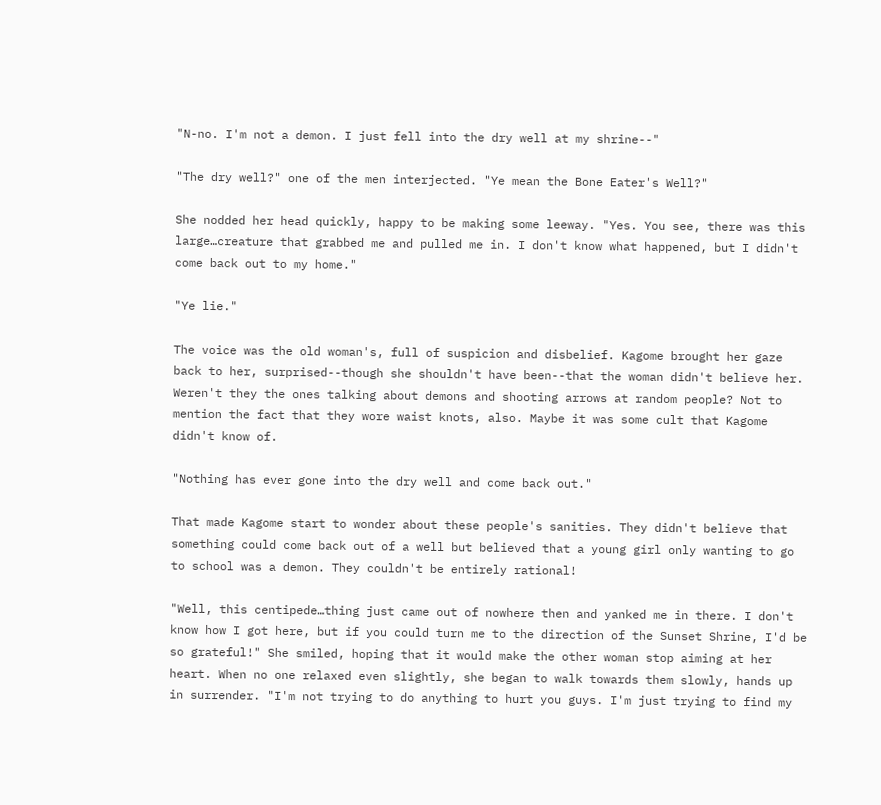"N-no. I'm not a demon. I just fell into the dry well at my shrine--"

"The dry well?" one of the men interjected. "Ye mean the Bone Eater's Well?"

She nodded her head quickly, happy to be making some leeway. "Yes. You see, there was this large…creature that grabbed me and pulled me in. I don't know what happened, but I didn't come back out to my home."

"Ye lie."

The voice was the old woman's, full of suspicion and disbelief. Kagome brought her gaze back to her, surprised--though she shouldn't have been--that the woman didn't believe her. Weren't they the ones talking about demons and shooting arrows at random people? Not to mention the fact that they wore waist knots, also. Maybe it was some cult that Kagome didn't know of.

"Nothing has ever gone into the dry well and come back out."

That made Kagome start to wonder about these people's sanities. They didn't believe that something could come back out of a well but believed that a young girl only wanting to go to school was a demon. They couldn't be entirely rational!

"Well, this centipede…thing just came out of nowhere then and yanked me in there. I don't know how I got here, but if you could turn me to the direction of the Sunset Shrine, I'd be so grateful!" She smiled, hoping that it would make the other woman stop aiming at her heart. When no one relaxed even slightly, she began to walk towards them slowly, hands up in surrender. "I'm not trying to do anything to hurt you guys. I'm just trying to find my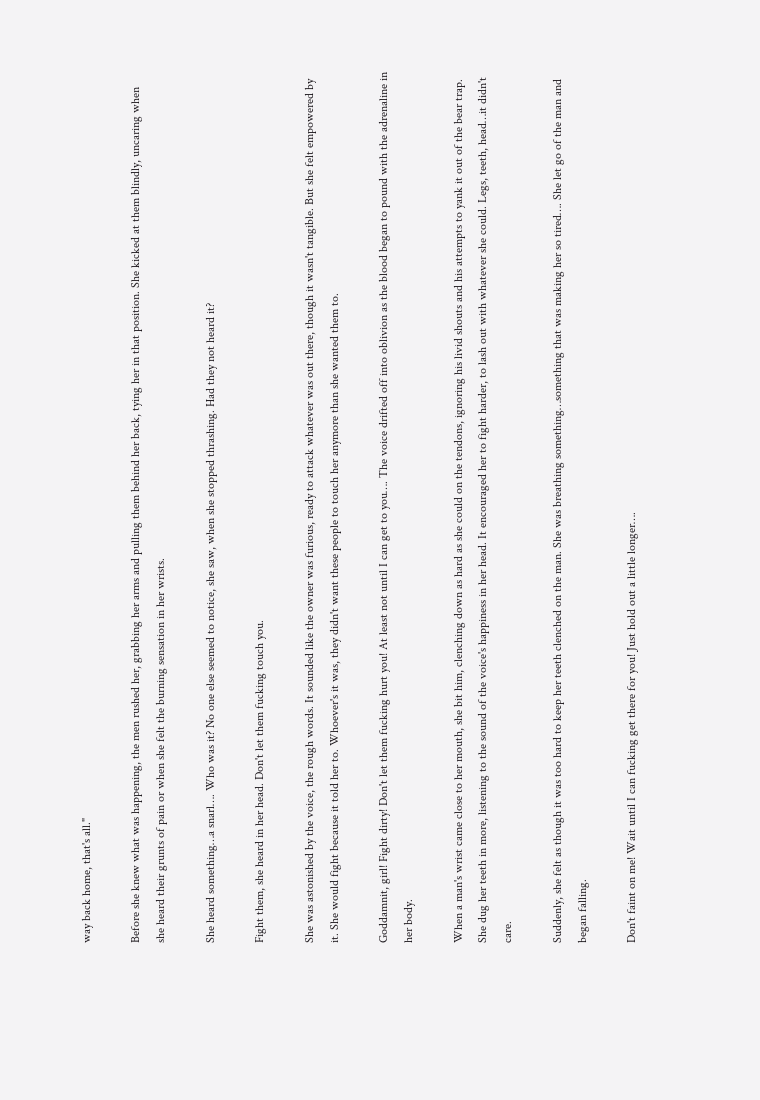way back home, that's all."

Before she knew what was happening, the men rushed her, grabbing her arms and pulling them behind her back, tying her in that position. She kicked at them blindly, uncaring when she heard their grunts of pain or when she felt the burning sensation in her wrists.

She heard something…a snarl…. Who was it? No one else seemed to notice, she saw, when she stopped thrashing. Had they not heard it?

Fight them, she heard in her head. Don't let them fucking touch you.

She was astonished by the voice, the rough words. It sounded like the owner was furious, ready to attack whatever was out there, though it wasn't tangible. But she felt empowered by it. She would fight because it told her to. Whoever's it was, they didn't want these people to touch her anymore than she wanted them to.

Goddamnit, girl! Fight dirty! Don't let them fucking hurt you! At least not until I can get to you…. The voice drifted off into oblivion as the blood began to pound with the adrenaline in her body.

When a man's wrist came close to her mouth, she bit him, clenching down as hard as she could on the tendons, ignoring his livid shouts and his attempts to yank it out of the bear trap. She dug her teeth in more, listening to the sound of the voice's happiness in her head. It encouraged her to fight harder, to lash out with whatever she could. Legs, teeth, head…it didn't care.

Suddenly, she felt as though it was too hard to keep her teeth clenched on the man. She was breathing something…something that was making her so tired…. She let go of the man and began falling.

Don't faint on me! Wait until I can fucking get there for you! Just hold out a little longer….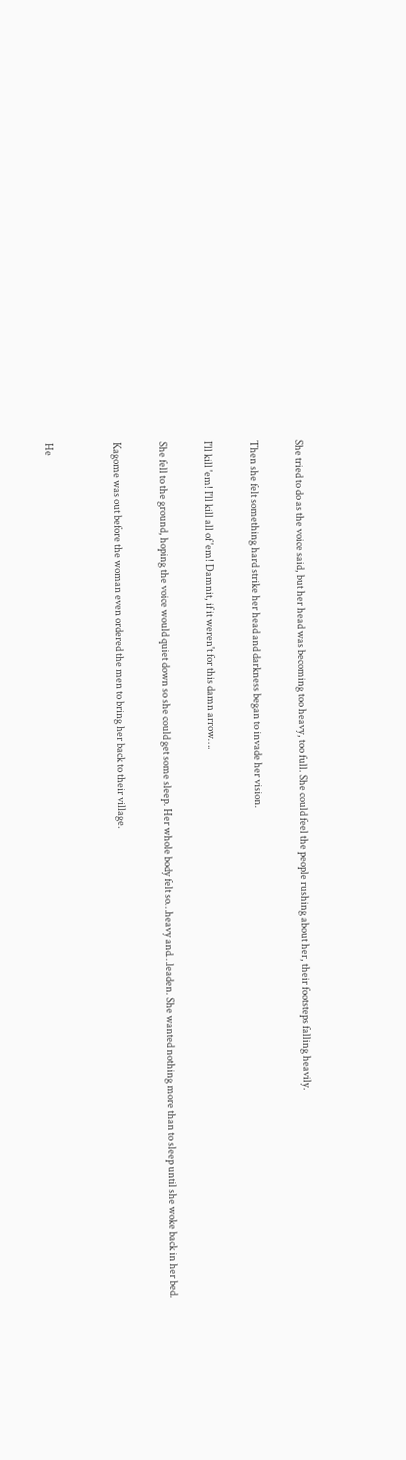She tried to do as the voice said, but her head was becoming too heavy, too full. She could feel the people rushing about her, their footsteps falling heavily.

Then she felt something hard strike her head and darkness began to invade her vision.

I'll kill 'em! I'll kill all of 'em! Damnit, if it weren't for this damn arrow….

She fell to the ground, hoping the voice would quiet down so she could get some sleep. Her whole body felt so…heavy and…leaden. She wanted nothing more than to sleep until she woke back in her bed.

Kagome was out before the woman even ordered the men to bring her back to their village.


He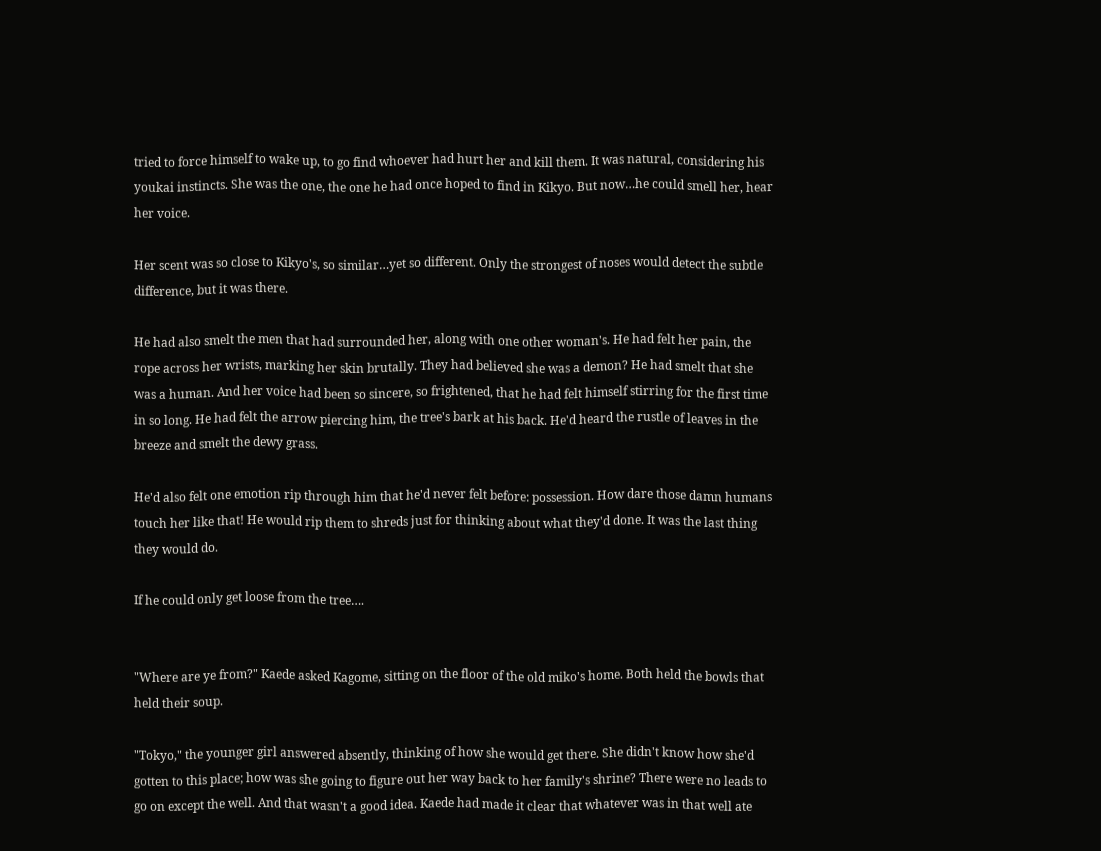tried to force himself to wake up, to go find whoever had hurt her and kill them. It was natural, considering his youkai instincts. She was the one, the one he had once hoped to find in Kikyo. But now…he could smell her, hear her voice.

Her scent was so close to Kikyo's, so similar…yet so different. Only the strongest of noses would detect the subtle difference, but it was there.

He had also smelt the men that had surrounded her, along with one other woman's. He had felt her pain, the rope across her wrists, marking her skin brutally. They had believed she was a demon? He had smelt that she was a human. And her voice had been so sincere, so frightened, that he had felt himself stirring for the first time in so long. He had felt the arrow piercing him, the tree's bark at his back. He'd heard the rustle of leaves in the breeze and smelt the dewy grass.

He'd also felt one emotion rip through him that he'd never felt before: possession. How dare those damn humans touch her like that! He would rip them to shreds just for thinking about what they'd done. It was the last thing they would do.

If he could only get loose from the tree….


"Where are ye from?" Kaede asked Kagome, sitting on the floor of the old miko's home. Both held the bowls that held their soup.

"Tokyo," the younger girl answered absently, thinking of how she would get there. She didn't know how she'd gotten to this place; how was she going to figure out her way back to her family's shrine? There were no leads to go on except the well. And that wasn't a good idea. Kaede had made it clear that whatever was in that well ate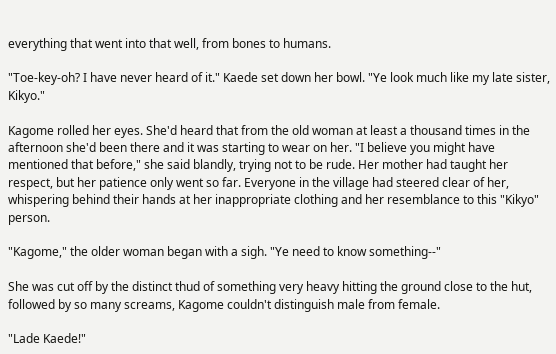everything that went into that well, from bones to humans.

"Toe-key-oh? I have never heard of it." Kaede set down her bowl. "Ye look much like my late sister, Kikyo."

Kagome rolled her eyes. She'd heard that from the old woman at least a thousand times in the afternoon she'd been there and it was starting to wear on her. "I believe you might have mentioned that before," she said blandly, trying not to be rude. Her mother had taught her respect, but her patience only went so far. Everyone in the village had steered clear of her, whispering behind their hands at her inappropriate clothing and her resemblance to this "Kikyo" person.

"Kagome," the older woman began with a sigh. "Ye need to know something--"

She was cut off by the distinct thud of something very heavy hitting the ground close to the hut, followed by so many screams, Kagome couldn't distinguish male from female.

"Lade Kaede!"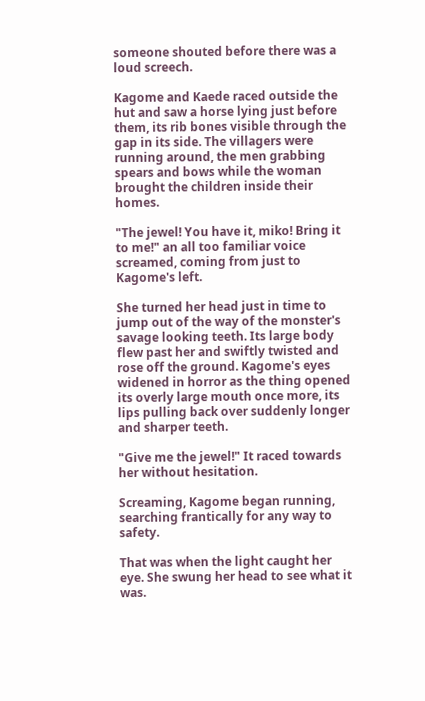someone shouted before there was a loud screech.

Kagome and Kaede raced outside the hut and saw a horse lying just before them, its rib bones visible through the gap in its side. The villagers were running around, the men grabbing spears and bows while the woman brought the children inside their homes.

"The jewel! You have it, miko! Bring it to me!" an all too familiar voice screamed, coming from just to Kagome's left.

She turned her head just in time to jump out of the way of the monster's savage looking teeth. Its large body flew past her and swiftly twisted and rose off the ground. Kagome's eyes widened in horror as the thing opened its overly large mouth once more, its lips pulling back over suddenly longer and sharper teeth.

"Give me the jewel!" It raced towards her without hesitation.

Screaming, Kagome began running, searching frantically for any way to safety.

That was when the light caught her eye. She swung her head to see what it was.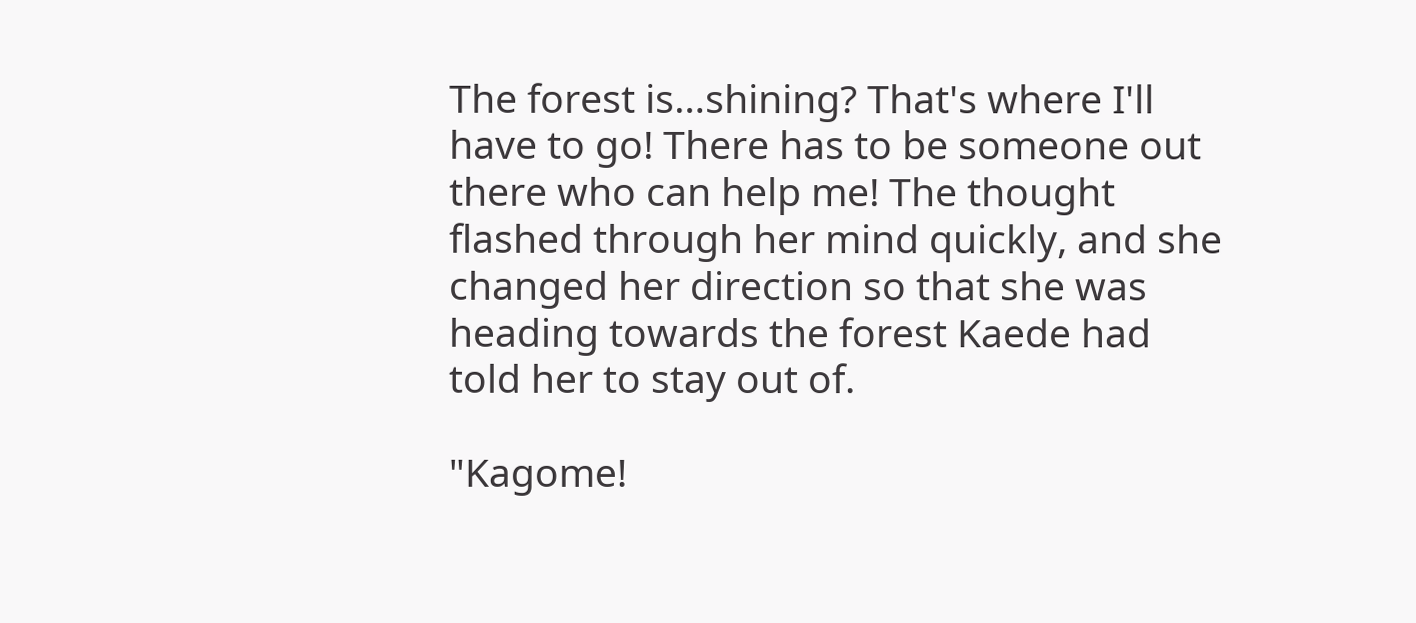The forest is…shining? That's where I'll have to go! There has to be someone out there who can help me! The thought flashed through her mind quickly, and she changed her direction so that she was heading towards the forest Kaede had told her to stay out of.

"Kagome!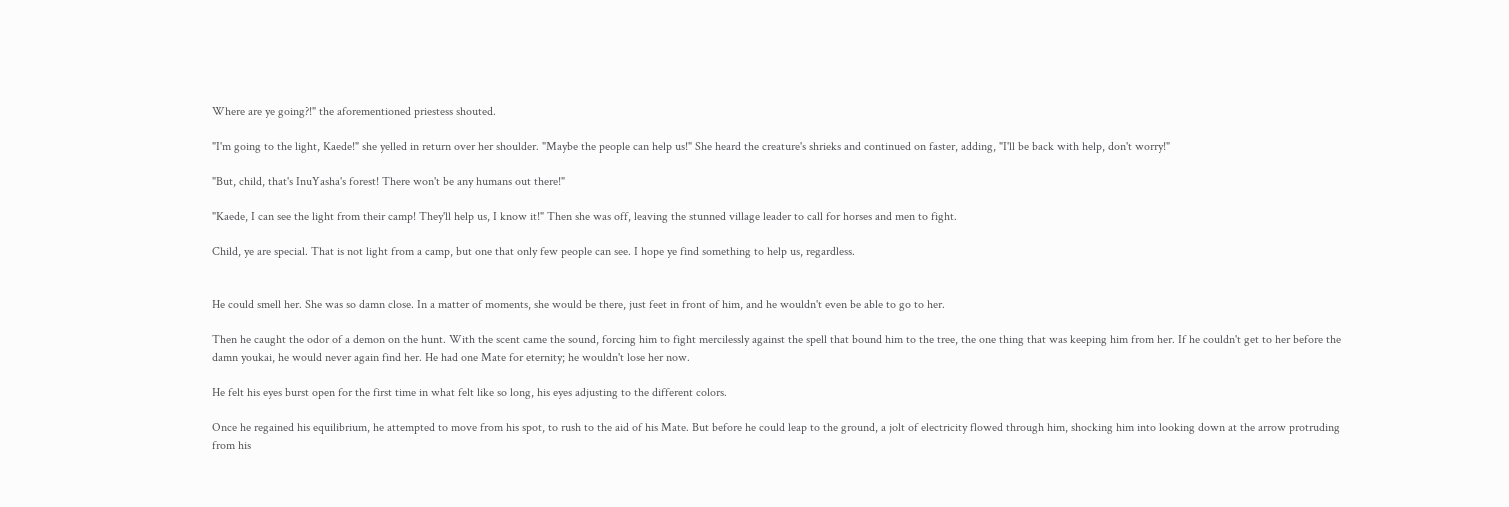Where are ye going?!" the aforementioned priestess shouted.

"I'm going to the light, Kaede!" she yelled in return over her shoulder. "Maybe the people can help us!" She heard the creature's shrieks and continued on faster, adding, "I'll be back with help, don't worry!"

"But, child, that's InuYasha's forest! There won't be any humans out there!"

"Kaede, I can see the light from their camp! They'll help us, I know it!" Then she was off, leaving the stunned village leader to call for horses and men to fight.

Child, ye are special. That is not light from a camp, but one that only few people can see. I hope ye find something to help us, regardless.


He could smell her. She was so damn close. In a matter of moments, she would be there, just feet in front of him, and he wouldn't even be able to go to her.

Then he caught the odor of a demon on the hunt. With the scent came the sound, forcing him to fight mercilessly against the spell that bound him to the tree, the one thing that was keeping him from her. If he couldn't get to her before the damn youkai, he would never again find her. He had one Mate for eternity; he wouldn't lose her now.

He felt his eyes burst open for the first time in what felt like so long, his eyes adjusting to the different colors.

Once he regained his equilibrium, he attempted to move from his spot, to rush to the aid of his Mate. But before he could leap to the ground, a jolt of electricity flowed through him, shocking him into looking down at the arrow protruding from his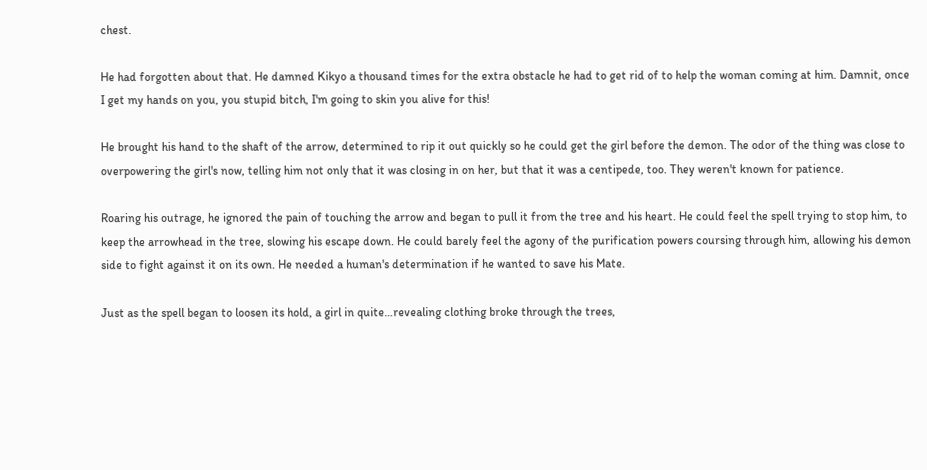chest.

He had forgotten about that. He damned Kikyo a thousand times for the extra obstacle he had to get rid of to help the woman coming at him. Damnit, once I get my hands on you, you stupid bitch, I'm going to skin you alive for this!

He brought his hand to the shaft of the arrow, determined to rip it out quickly so he could get the girl before the demon. The odor of the thing was close to overpowering the girl's now, telling him not only that it was closing in on her, but that it was a centipede, too. They weren't known for patience.

Roaring his outrage, he ignored the pain of touching the arrow and began to pull it from the tree and his heart. He could feel the spell trying to stop him, to keep the arrowhead in the tree, slowing his escape down. He could barely feel the agony of the purification powers coursing through him, allowing his demon side to fight against it on its own. He needed a human's determination if he wanted to save his Mate.

Just as the spell began to loosen its hold, a girl in quite…revealing clothing broke through the trees,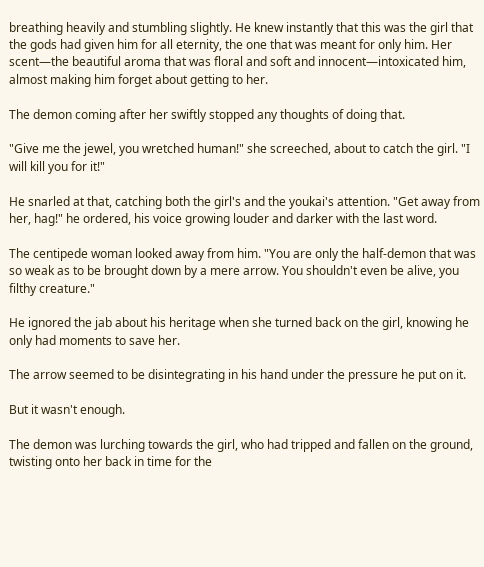breathing heavily and stumbling slightly. He knew instantly that this was the girl that the gods had given him for all eternity, the one that was meant for only him. Her scent—the beautiful aroma that was floral and soft and innocent—intoxicated him, almost making him forget about getting to her.

The demon coming after her swiftly stopped any thoughts of doing that.

"Give me the jewel, you wretched human!" she screeched, about to catch the girl. "I will kill you for it!"

He snarled at that, catching both the girl's and the youkai's attention. "Get away from her, hag!" he ordered, his voice growing louder and darker with the last word.

The centipede woman looked away from him. "You are only the half-demon that was so weak as to be brought down by a mere arrow. You shouldn't even be alive, you filthy creature."

He ignored the jab about his heritage when she turned back on the girl, knowing he only had moments to save her.

The arrow seemed to be disintegrating in his hand under the pressure he put on it.

But it wasn't enough.

The demon was lurching towards the girl, who had tripped and fallen on the ground, twisting onto her back in time for the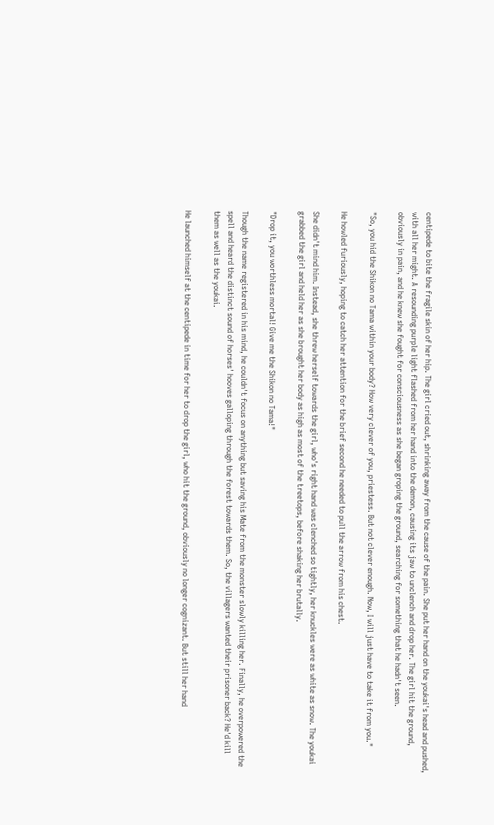centipede to bite the fragile skin of her hip. The girl cried out, shrinking away from the cause of the pain. She put her hand on the youkai's head and pushed, with all her might. A resounding purple light flashed from her hand into the demon, causing its jaw to unclench and drop her. The girl hit the ground, obviously in pain, and he knew she fought for consciousness as she began groping the ground, searching for something that he hadn't seen.

"So, you hid the Shikon no Tama within your body? How very clever of you, priestess. But not clever enough. Now, I will just have to take it from you."

He howled furiously, hoping to catch her attention for the brief second he needed to pull the arrow from his chest.

She didn't mind him. Instead, she threw herself towards the girl, who's right hand was clenched so tightly, her knuckles were as white as snow. The youkai grabbed the girl and held her as she brought her body as high as most of the treetops, before shaking her brutally.

"Drop it, you worthless mortal! Give me the Shikon no Tama!"

Though the name registered in his mind, he couldn't focus on anything but saving his Mate from the monster slowly killing her. Finally, he overpowered the spell and heard the distinct sound of horses' hooves galloping through the forest towards them. So, the villagers wanted their prisoner back? He'd kill them as well as the youkai.

He launched himself at the centipede in time for her to drop the girl, who hit the ground, obviously no longer cognizant. But still her hand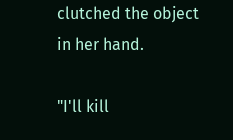clutched the object in her hand.

"I'll kill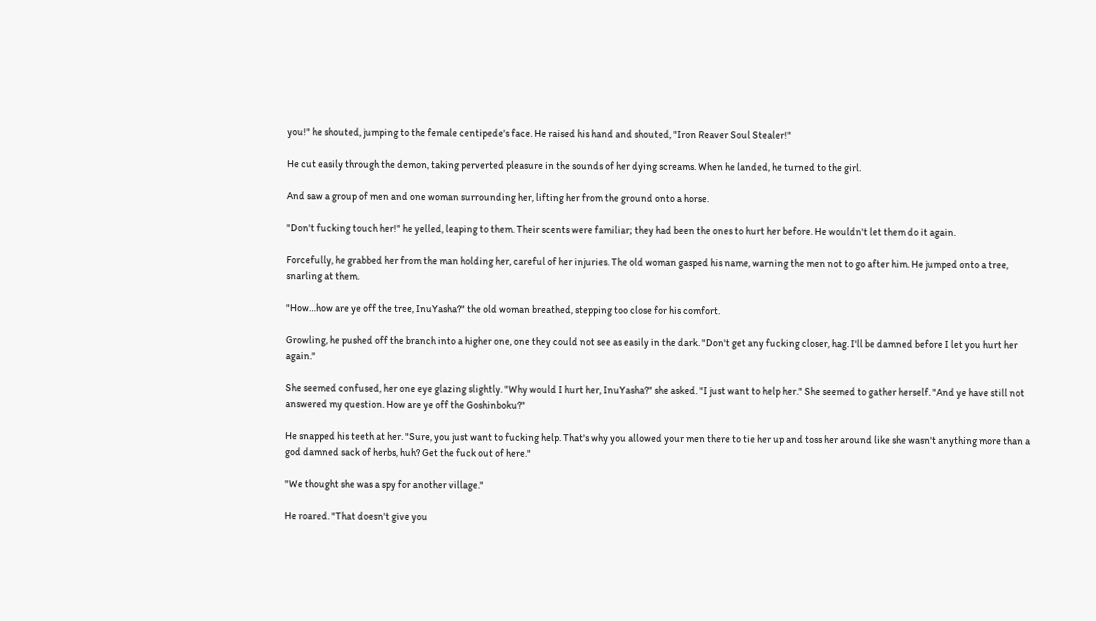you!" he shouted, jumping to the female centipede's face. He raised his hand and shouted, "Iron Reaver Soul Stealer!"

He cut easily through the demon, taking perverted pleasure in the sounds of her dying screams. When he landed, he turned to the girl.

And saw a group of men and one woman surrounding her, lifting her from the ground onto a horse.

"Don't fucking touch her!" he yelled, leaping to them. Their scents were familiar; they had been the ones to hurt her before. He wouldn't let them do it again.

Forcefully, he grabbed her from the man holding her, careful of her injuries. The old woman gasped his name, warning the men not to go after him. He jumped onto a tree, snarling at them.

"How…how are ye off the tree, InuYasha?" the old woman breathed, stepping too close for his comfort.

Growling, he pushed off the branch into a higher one, one they could not see as easily in the dark. "Don't get any fucking closer, hag. I'll be damned before I let you hurt her again."

She seemed confused, her one eye glazing slightly. "Why would I hurt her, InuYasha?" she asked. "I just want to help her." She seemed to gather herself. "And ye have still not answered my question. How are ye off the Goshinboku?"

He snapped his teeth at her. "Sure, you just want to fucking help. That's why you allowed your men there to tie her up and toss her around like she wasn't anything more than a god damned sack of herbs, huh? Get the fuck out of here."

"We thought she was a spy for another village."

He roared. "That doesn't give you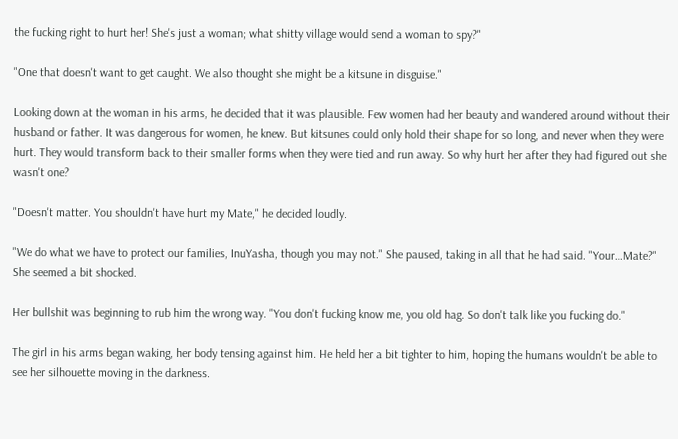the fucking right to hurt her! She's just a woman; what shitty village would send a woman to spy?"

"One that doesn't want to get caught. We also thought she might be a kitsune in disguise."

Looking down at the woman in his arms, he decided that it was plausible. Few women had her beauty and wandered around without their husband or father. It was dangerous for women, he knew. But kitsunes could only hold their shape for so long, and never when they were hurt. They would transform back to their smaller forms when they were tied and run away. So why hurt her after they had figured out she wasn't one?

"Doesn't matter. You shouldn't have hurt my Mate," he decided loudly.

"We do what we have to protect our families, InuYasha, though you may not." She paused, taking in all that he had said. "Your…Mate?" She seemed a bit shocked.

Her bullshit was beginning to rub him the wrong way. "You don't fucking know me, you old hag. So don't talk like you fucking do."

The girl in his arms began waking, her body tensing against him. He held her a bit tighter to him, hoping the humans wouldn't be able to see her silhouette moving in the darkness.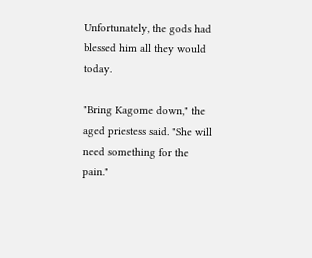Unfortunately, the gods had blessed him all they would today.

"Bring Kagome down," the aged priestess said. "She will need something for the pain."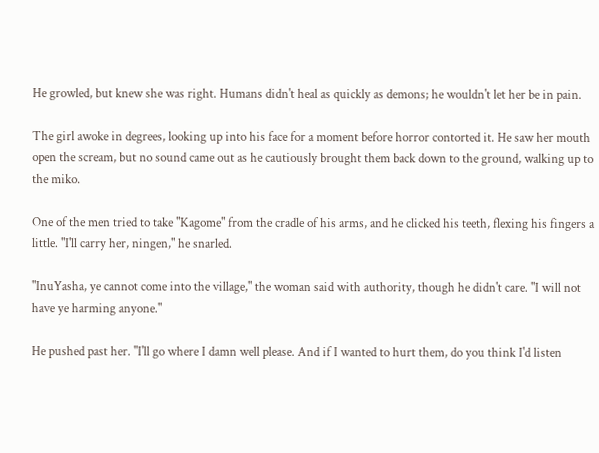He growled, but knew she was right. Humans didn't heal as quickly as demons; he wouldn't let her be in pain.

The girl awoke in degrees, looking up into his face for a moment before horror contorted it. He saw her mouth open the scream, but no sound came out as he cautiously brought them back down to the ground, walking up to the miko.

One of the men tried to take "Kagome" from the cradle of his arms, and he clicked his teeth, flexing his fingers a little. "I'll carry her, ningen," he snarled.

"InuYasha, ye cannot come into the village," the woman said with authority, though he didn't care. "I will not have ye harming anyone."

He pushed past her. "I'll go where I damn well please. And if I wanted to hurt them, do you think I'd listen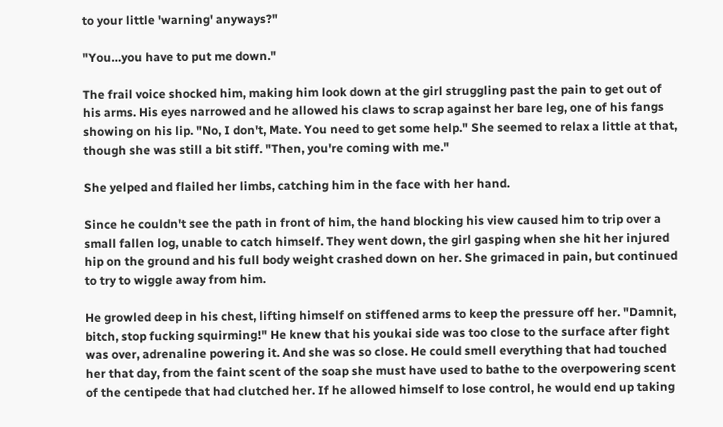to your little 'warning' anyways?"

"You…you have to put me down."

The frail voice shocked him, making him look down at the girl struggling past the pain to get out of his arms. His eyes narrowed and he allowed his claws to scrap against her bare leg, one of his fangs showing on his lip. "No, I don't, Mate. You need to get some help." She seemed to relax a little at that, though she was still a bit stiff. "Then, you're coming with me."

She yelped and flailed her limbs, catching him in the face with her hand.

Since he couldn't see the path in front of him, the hand blocking his view caused him to trip over a small fallen log, unable to catch himself. They went down, the girl gasping when she hit her injured hip on the ground and his full body weight crashed down on her. She grimaced in pain, but continued to try to wiggle away from him.

He growled deep in his chest, lifting himself on stiffened arms to keep the pressure off her. "Damnit, bitch, stop fucking squirming!" He knew that his youkai side was too close to the surface after fight was over, adrenaline powering it. And she was so close. He could smell everything that had touched her that day, from the faint scent of the soap she must have used to bathe to the overpowering scent of the centipede that had clutched her. If he allowed himself to lose control, he would end up taking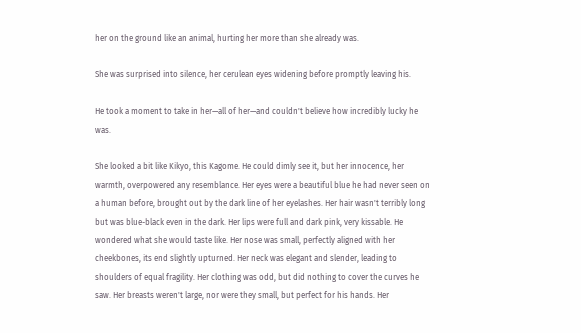her on the ground like an animal, hurting her more than she already was.

She was surprised into silence, her cerulean eyes widening before promptly leaving his.

He took a moment to take in her—all of her—and couldn't believe how incredibly lucky he was.

She looked a bit like Kikyo, this Kagome. He could dimly see it, but her innocence, her warmth, overpowered any resemblance. Her eyes were a beautiful blue he had never seen on a human before, brought out by the dark line of her eyelashes. Her hair wasn't terribly long but was blue-black even in the dark. Her lips were full and dark pink, very kissable. He wondered what she would taste like. Her nose was small, perfectly aligned with her cheekbones, its end slightly upturned. Her neck was elegant and slender, leading to shoulders of equal fragility. Her clothing was odd, but did nothing to cover the curves he saw. Her breasts weren't large, nor were they small, but perfect for his hands. Her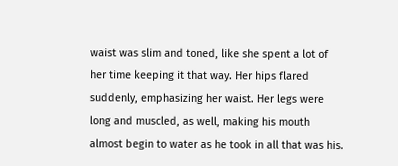waist was slim and toned, like she spent a lot of her time keeping it that way. Her hips flared suddenly, emphasizing her waist. Her legs were long and muscled, as well, making his mouth almost begin to water as he took in all that was his.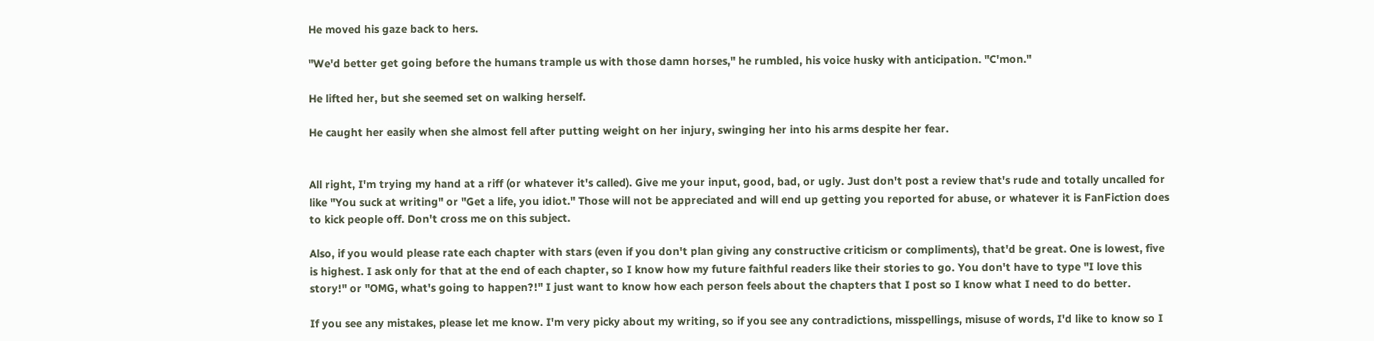He moved his gaze back to hers.

"We'd better get going before the humans trample us with those damn horses," he rumbled, his voice husky with anticipation. "C'mon."

He lifted her, but she seemed set on walking herself.

He caught her easily when she almost fell after putting weight on her injury, swinging her into his arms despite her fear.


All right, I'm trying my hand at a riff (or whatever it's called). Give me your input, good, bad, or ugly. Just don't post a review that's rude and totally uncalled for like "You suck at writing" or "Get a life, you idiot." Those will not be appreciated and will end up getting you reported for abuse, or whatever it is FanFiction does to kick people off. Don't cross me on this subject.

Also, if you would please rate each chapter with stars (even if you don't plan giving any constructive criticism or compliments), that'd be great. One is lowest, five is highest. I ask only for that at the end of each chapter, so I know how my future faithful readers like their stories to go. You don't have to type "I love this story!" or "OMG, what's going to happen?!" I just want to know how each person feels about the chapters that I post so I know what I need to do better.

If you see any mistakes, please let me know. I'm very picky about my writing, so if you see any contradictions, misspellings, misuse of words, I'd like to know so I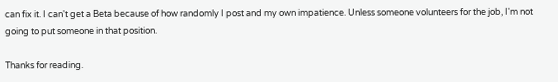can fix it. I can't get a Beta because of how randomly I post and my own impatience. Unless someone volunteers for the job, I'm not going to put someone in that position.

Thanks for reading.